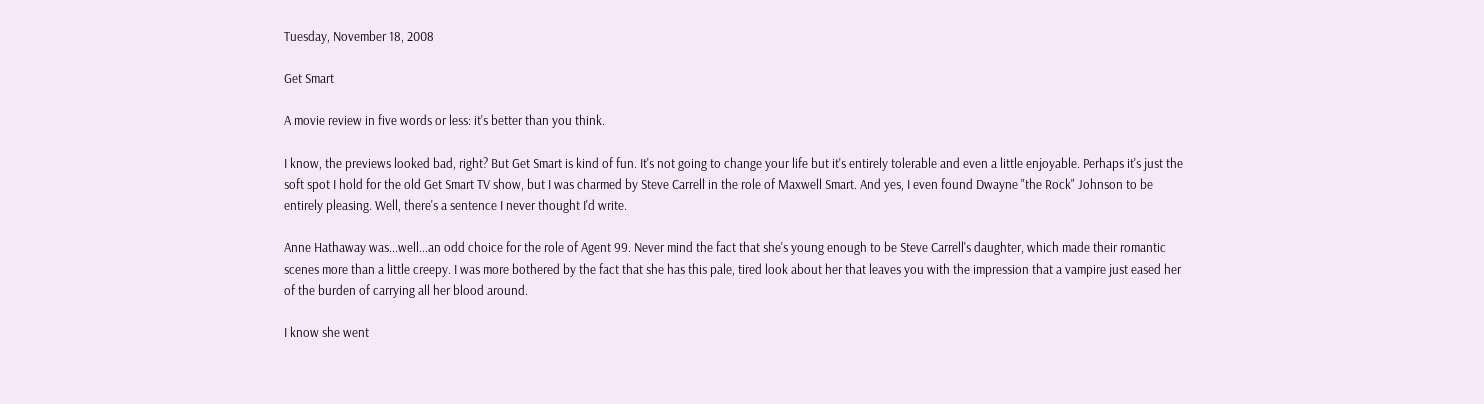Tuesday, November 18, 2008

Get Smart

A movie review in five words or less: it's better than you think.

I know, the previews looked bad, right? But Get Smart is kind of fun. It's not going to change your life but it's entirely tolerable and even a little enjoyable. Perhaps it's just the soft spot I hold for the old Get Smart TV show, but I was charmed by Steve Carrell in the role of Maxwell Smart. And yes, I even found Dwayne "the Rock" Johnson to be entirely pleasing. Well, there's a sentence I never thought I'd write.

Anne Hathaway was...well...an odd choice for the role of Agent 99. Never mind the fact that she's young enough to be Steve Carrell's daughter, which made their romantic scenes more than a little creepy. I was more bothered by the fact that she has this pale, tired look about her that leaves you with the impression that a vampire just eased her of the burden of carrying all her blood around.

I know she went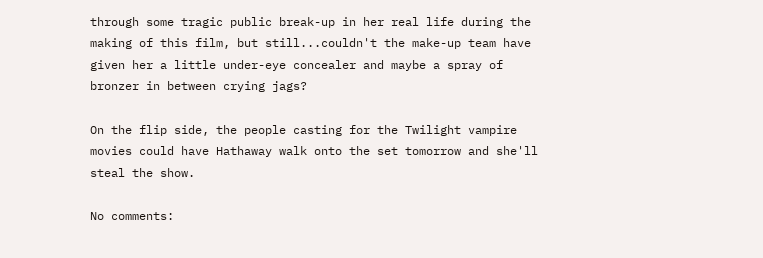through some tragic public break-up in her real life during the making of this film, but still...couldn't the make-up team have given her a little under-eye concealer and maybe a spray of bronzer in between crying jags?

On the flip side, the people casting for the Twilight vampire movies could have Hathaway walk onto the set tomorrow and she'll steal the show.

No comments: